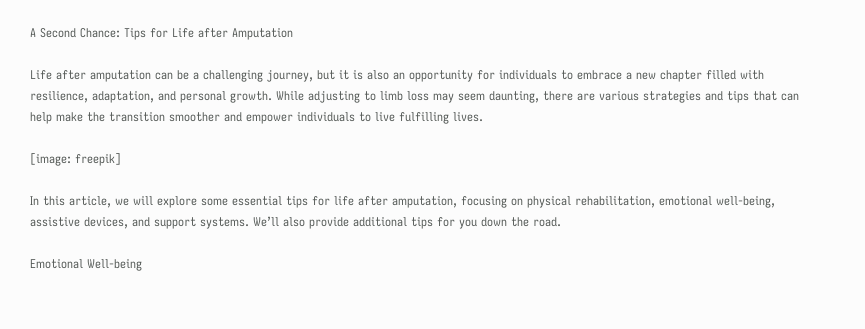A Second Chance: Tips for Life after Amputation

Life after amputation can be a challenging journey, but it is also an opportunity for individuals to embrace a new chapter filled with resilience, adaptation, and personal growth. While adjusting to limb loss may seem daunting, there are various strategies and tips that can help make the transition smoother and empower individuals to live fulfilling lives.

[image: freepik]

In this article, we will explore some essential tips for life after amputation, focusing on physical rehabilitation, emotional well-being, assistive devices, and support systems. We’ll also provide additional tips for you down the road.

Emotional Well-being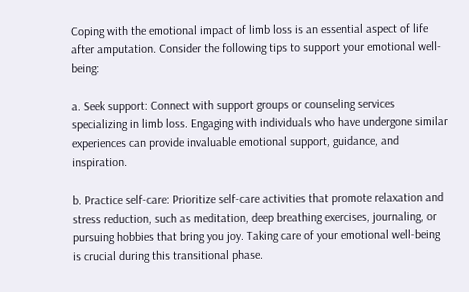Coping with the emotional impact of limb loss is an essential aspect of life after amputation. Consider the following tips to support your emotional well-being:

a. Seek support: Connect with support groups or counseling services specializing in limb loss. Engaging with individuals who have undergone similar experiences can provide invaluable emotional support, guidance, and inspiration.

b. Practice self-care: Prioritize self-care activities that promote relaxation and stress reduction, such as meditation, deep breathing exercises, journaling, or pursuing hobbies that bring you joy. Taking care of your emotional well-being is crucial during this transitional phase.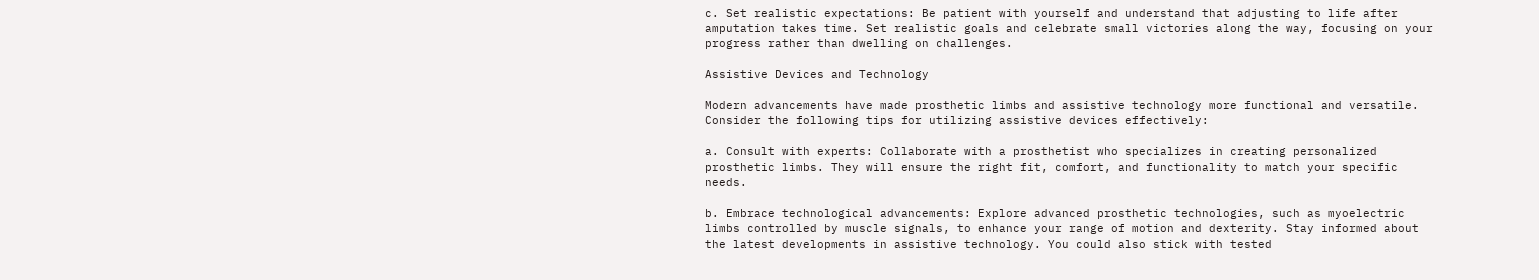c. Set realistic expectations: Be patient with yourself and understand that adjusting to life after amputation takes time. Set realistic goals and celebrate small victories along the way, focusing on your progress rather than dwelling on challenges.

Assistive Devices and Technology

Modern advancements have made prosthetic limbs and assistive technology more functional and versatile. Consider the following tips for utilizing assistive devices effectively:

a. Consult with experts: Collaborate with a prosthetist who specializes in creating personalized prosthetic limbs. They will ensure the right fit, comfort, and functionality to match your specific needs.

b. Embrace technological advancements: Explore advanced prosthetic technologies, such as myoelectric limbs controlled by muscle signals, to enhance your range of motion and dexterity. Stay informed about the latest developments in assistive technology. You could also stick with tested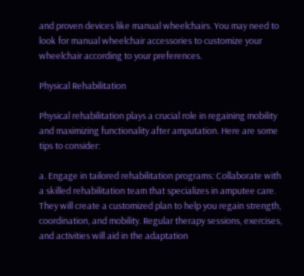and proven devices like manual wheelchairs. You may need to look for manual wheelchair accessories to customize your wheelchair according to your preferences.

Physical Rehabilitation

Physical rehabilitation plays a crucial role in regaining mobility and maximizing functionality after amputation. Here are some tips to consider:

a. Engage in tailored rehabilitation programs: Collaborate with a skilled rehabilitation team that specializes in amputee care. They will create a customized plan to help you regain strength, coordination, and mobility. Regular therapy sessions, exercises, and activities will aid in the adaptation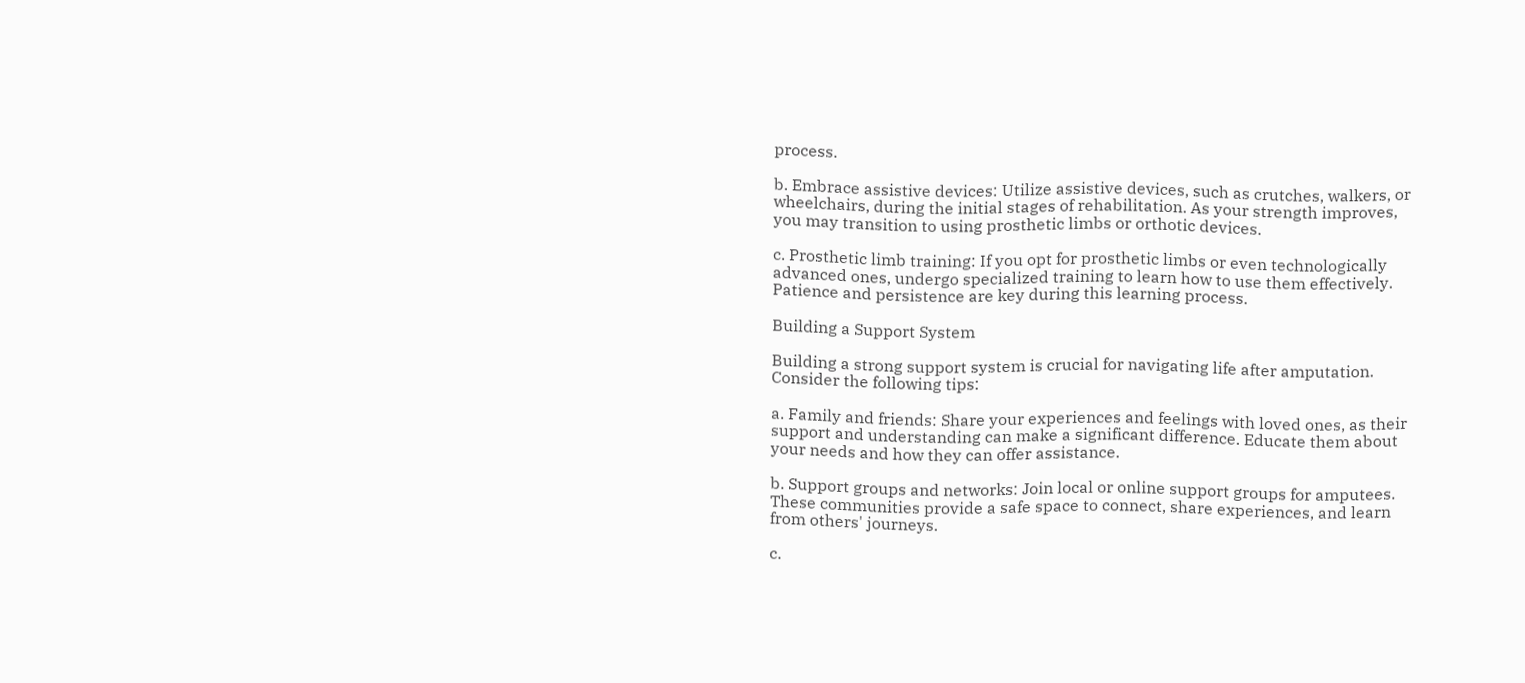process.

b. Embrace assistive devices: Utilize assistive devices, such as crutches, walkers, or wheelchairs, during the initial stages of rehabilitation. As your strength improves, you may transition to using prosthetic limbs or orthotic devices.

c. Prosthetic limb training: If you opt for prosthetic limbs or even technologically advanced ones, undergo specialized training to learn how to use them effectively. Patience and persistence are key during this learning process.

Building a Support System

Building a strong support system is crucial for navigating life after amputation. Consider the following tips:

a. Family and friends: Share your experiences and feelings with loved ones, as their support and understanding can make a significant difference. Educate them about your needs and how they can offer assistance.

b. Support groups and networks: Join local or online support groups for amputees. These communities provide a safe space to connect, share experiences, and learn from others' journeys.

c.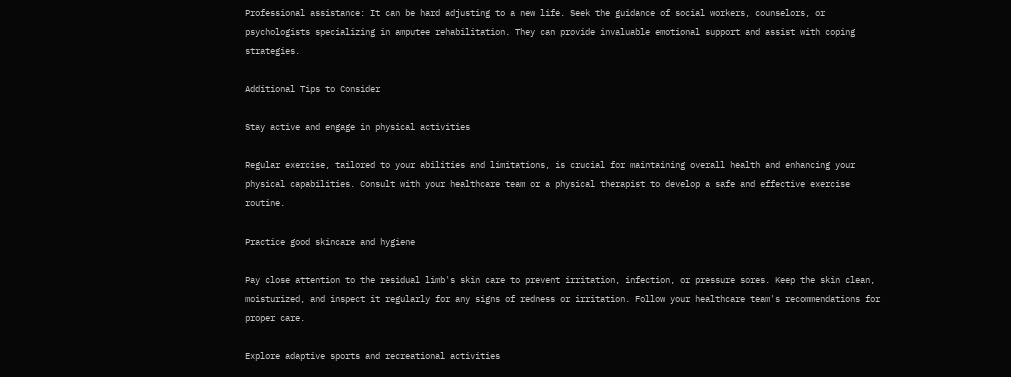Professional assistance: It can be hard adjusting to a new life. Seek the guidance of social workers, counselors, or psychologists specializing in amputee rehabilitation. They can provide invaluable emotional support and assist with coping strategies.

Additional Tips to Consider

Stay active and engage in physical activities

Regular exercise, tailored to your abilities and limitations, is crucial for maintaining overall health and enhancing your physical capabilities. Consult with your healthcare team or a physical therapist to develop a safe and effective exercise routine.

Practice good skincare and hygiene

Pay close attention to the residual limb's skin care to prevent irritation, infection, or pressure sores. Keep the skin clean, moisturized, and inspect it regularly for any signs of redness or irritation. Follow your healthcare team's recommendations for proper care.

Explore adaptive sports and recreational activities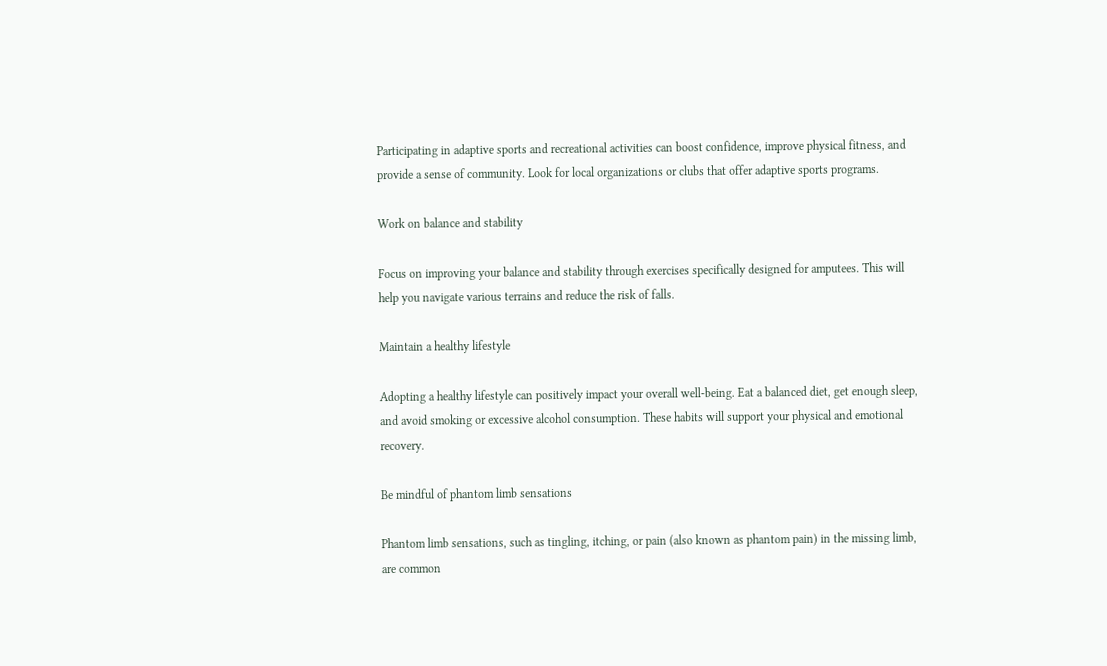Participating in adaptive sports and recreational activities can boost confidence, improve physical fitness, and provide a sense of community. Look for local organizations or clubs that offer adaptive sports programs.

Work on balance and stability

Focus on improving your balance and stability through exercises specifically designed for amputees. This will help you navigate various terrains and reduce the risk of falls.

Maintain a healthy lifestyle

Adopting a healthy lifestyle can positively impact your overall well-being. Eat a balanced diet, get enough sleep, and avoid smoking or excessive alcohol consumption. These habits will support your physical and emotional recovery.

Be mindful of phantom limb sensations

Phantom limb sensations, such as tingling, itching, or pain (also known as phantom pain) in the missing limb, are common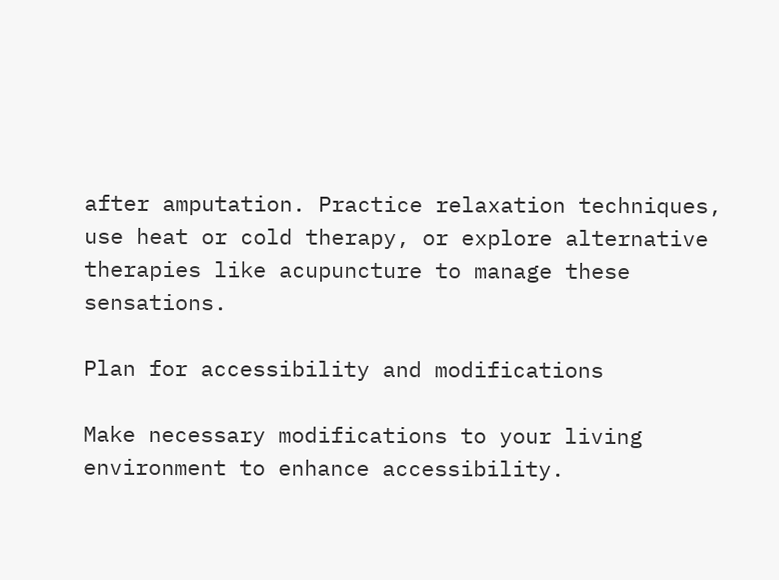after amputation. Practice relaxation techniques, use heat or cold therapy, or explore alternative therapies like acupuncture to manage these sensations.

Plan for accessibility and modifications

Make necessary modifications to your living environment to enhance accessibility.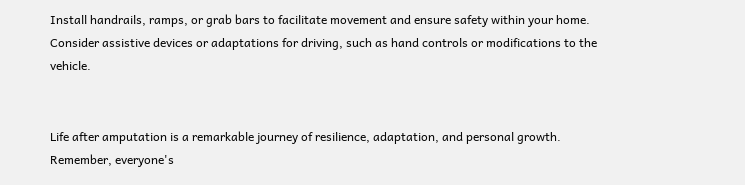Install handrails, ramps, or grab bars to facilitate movement and ensure safety within your home. Consider assistive devices or adaptations for driving, such as hand controls or modifications to the vehicle.


Life after amputation is a remarkable journey of resilience, adaptation, and personal growth. Remember, everyone's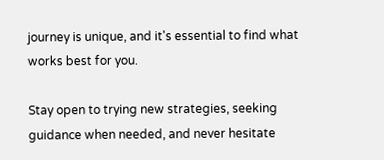journey is unique, and it's essential to find what works best for you.

Stay open to trying new strategies, seeking guidance when needed, and never hesitate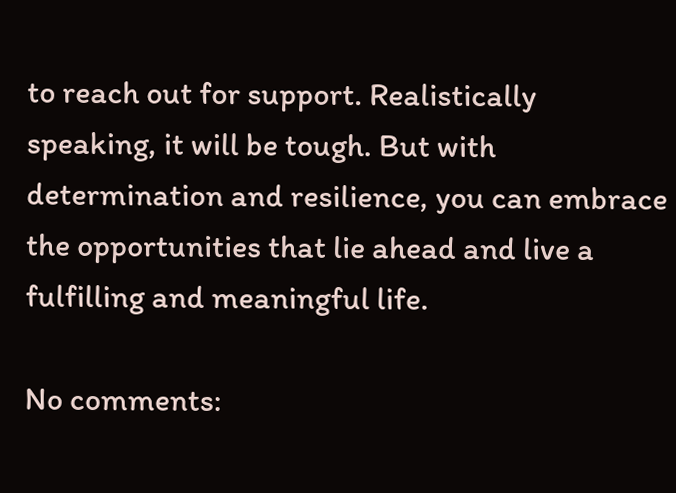to reach out for support. Realistically speaking, it will be tough. But with determination and resilience, you can embrace the opportunities that lie ahead and live a fulfilling and meaningful life.

No comments: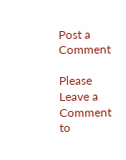Post a Comment

Please Leave a Comment to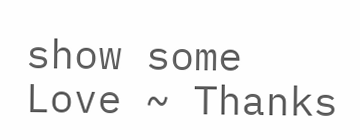show some Love ~ Thanks